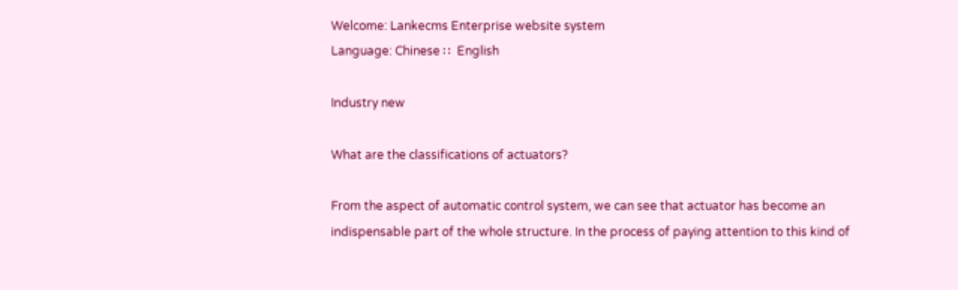Welcome: Lankecms Enterprise website system
Language: Chinese ∷  English

Industry new

What are the classifications of actuators?

From the aspect of automatic control system, we can see that actuator has become an indispensable part of the whole structure. In the process of paying attention to this kind of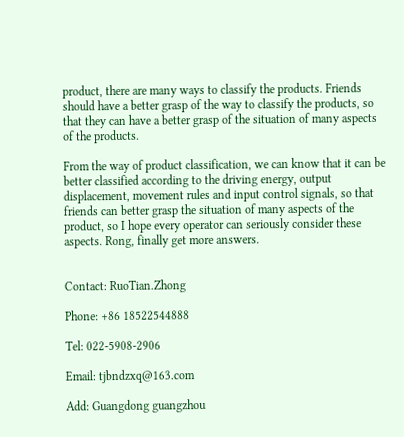product, there are many ways to classify the products. Friends should have a better grasp of the way to classify the products, so that they can have a better grasp of the situation of many aspects of the products.

From the way of product classification, we can know that it can be better classified according to the driving energy, output displacement, movement rules and input control signals, so that friends can better grasp the situation of many aspects of the product, so I hope every operator can seriously consider these aspects. Rong, finally get more answers.


Contact: RuoTian.Zhong

Phone: +86 18522544888

Tel: 022-5908-2906

Email: tjbndzxq@163.com

Add: Guangdong guangzhou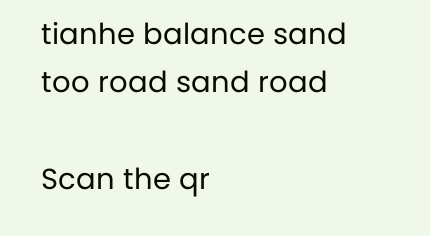tianhe balance sand too road sand road

Scan the qr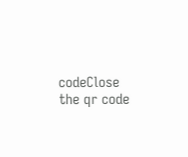codeClose
the qr code